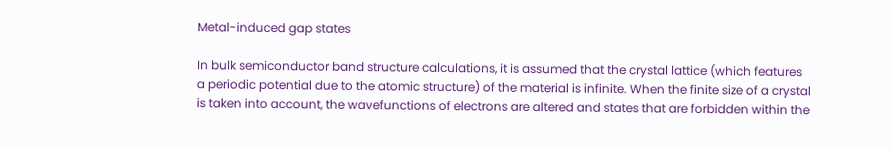Metal-induced gap states

In bulk semiconductor band structure calculations, it is assumed that the crystal lattice (which features a periodic potential due to the atomic structure) of the material is infinite. When the finite size of a crystal is taken into account, the wavefunctions of electrons are altered and states that are forbidden within the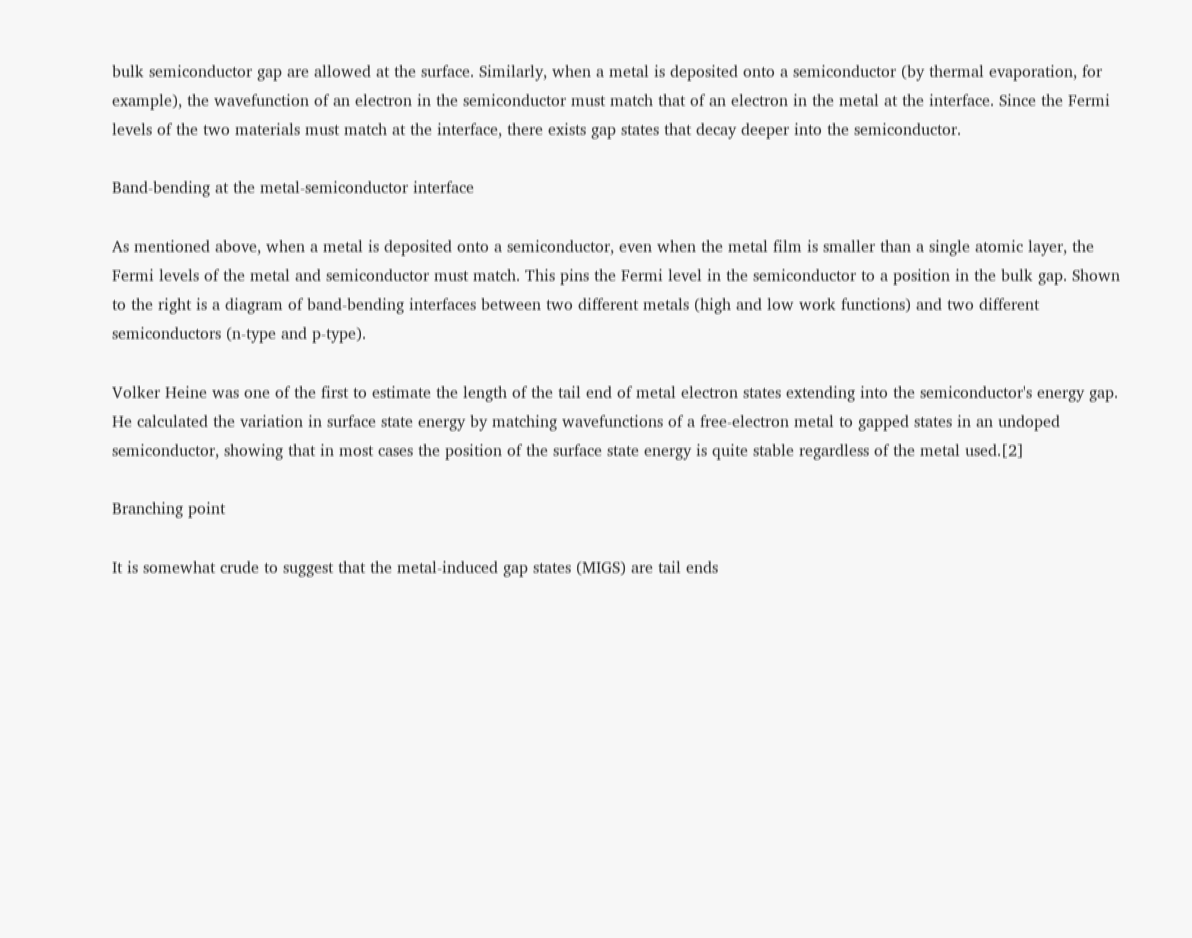bulk semiconductor gap are allowed at the surface. Similarly, when a metal is deposited onto a semiconductor (by thermal evaporation, for example), the wavefunction of an electron in the semiconductor must match that of an electron in the metal at the interface. Since the Fermi levels of the two materials must match at the interface, there exists gap states that decay deeper into the semiconductor.

Band-bending at the metal-semiconductor interface

As mentioned above, when a metal is deposited onto a semiconductor, even when the metal film is smaller than a single atomic layer, the Fermi levels of the metal and semiconductor must match. This pins the Fermi level in the semiconductor to a position in the bulk gap. Shown to the right is a diagram of band-bending interfaces between two different metals (high and low work functions) and two different semiconductors (n-type and p-type).

Volker Heine was one of the first to estimate the length of the tail end of metal electron states extending into the semiconductor's energy gap. He calculated the variation in surface state energy by matching wavefunctions of a free-electron metal to gapped states in an undoped semiconductor, showing that in most cases the position of the surface state energy is quite stable regardless of the metal used.[2]

Branching point

It is somewhat crude to suggest that the metal-induced gap states (MIGS) are tail ends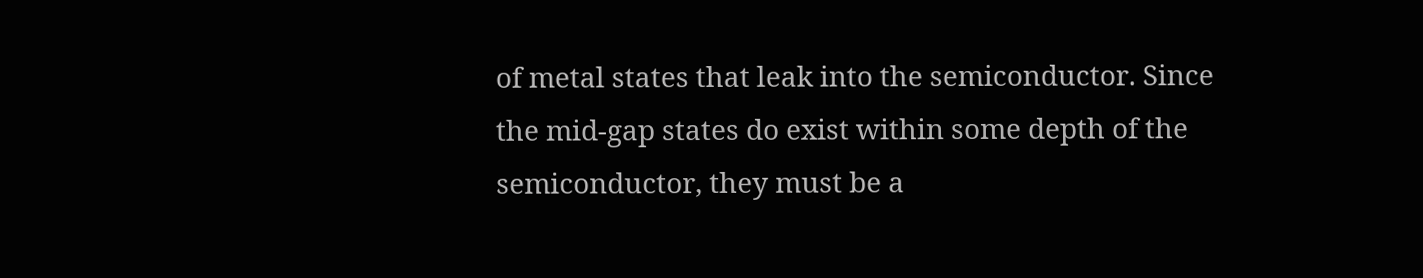of metal states that leak into the semiconductor. Since the mid-gap states do exist within some depth of the semiconductor, they must be a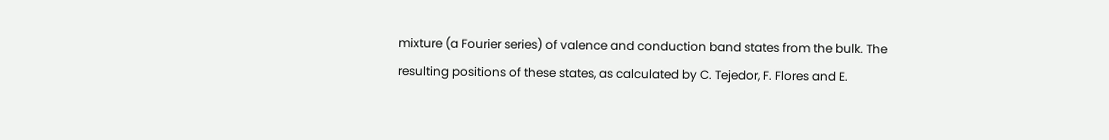mixture (a Fourier series) of valence and conduction band states from the bulk. The resulting positions of these states, as calculated by C. Tejedor, F. Flores and E.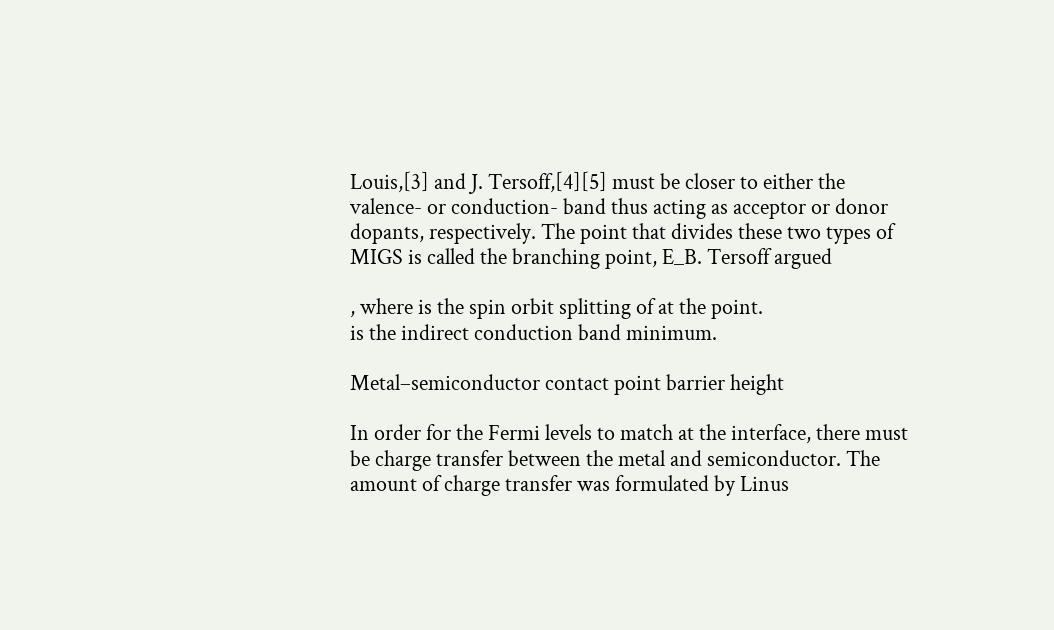Louis,[3] and J. Tersoff,[4][5] must be closer to either the valence- or conduction- band thus acting as acceptor or donor dopants, respectively. The point that divides these two types of MIGS is called the branching point, E_B. Tersoff argued

, where is the spin orbit splitting of at the point.
is the indirect conduction band minimum.

Metal–semiconductor contact point barrier height

In order for the Fermi levels to match at the interface, there must be charge transfer between the metal and semiconductor. The amount of charge transfer was formulated by Linus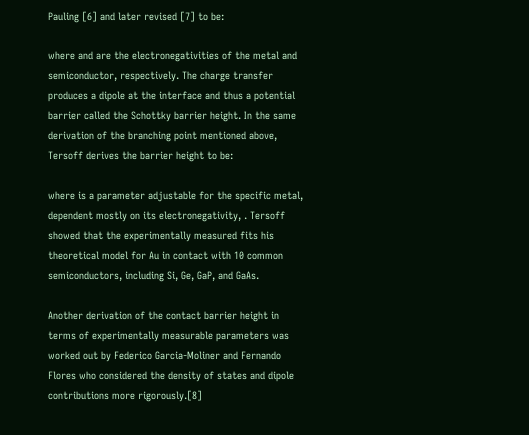Pauling [6] and later revised [7] to be:

where and are the electronegativities of the metal and semiconductor, respectively. The charge transfer produces a dipole at the interface and thus a potential barrier called the Schottky barrier height. In the same derivation of the branching point mentioned above, Tersoff derives the barrier height to be:

where is a parameter adjustable for the specific metal, dependent mostly on its electronegativity, . Tersoff showed that the experimentally measured fits his theoretical model for Au in contact with 10 common semiconductors, including Si, Ge, GaP, and GaAs.

Another derivation of the contact barrier height in terms of experimentally measurable parameters was worked out by Federico Garcia-Moliner and Fernando Flores who considered the density of states and dipole contributions more rigorously.[8]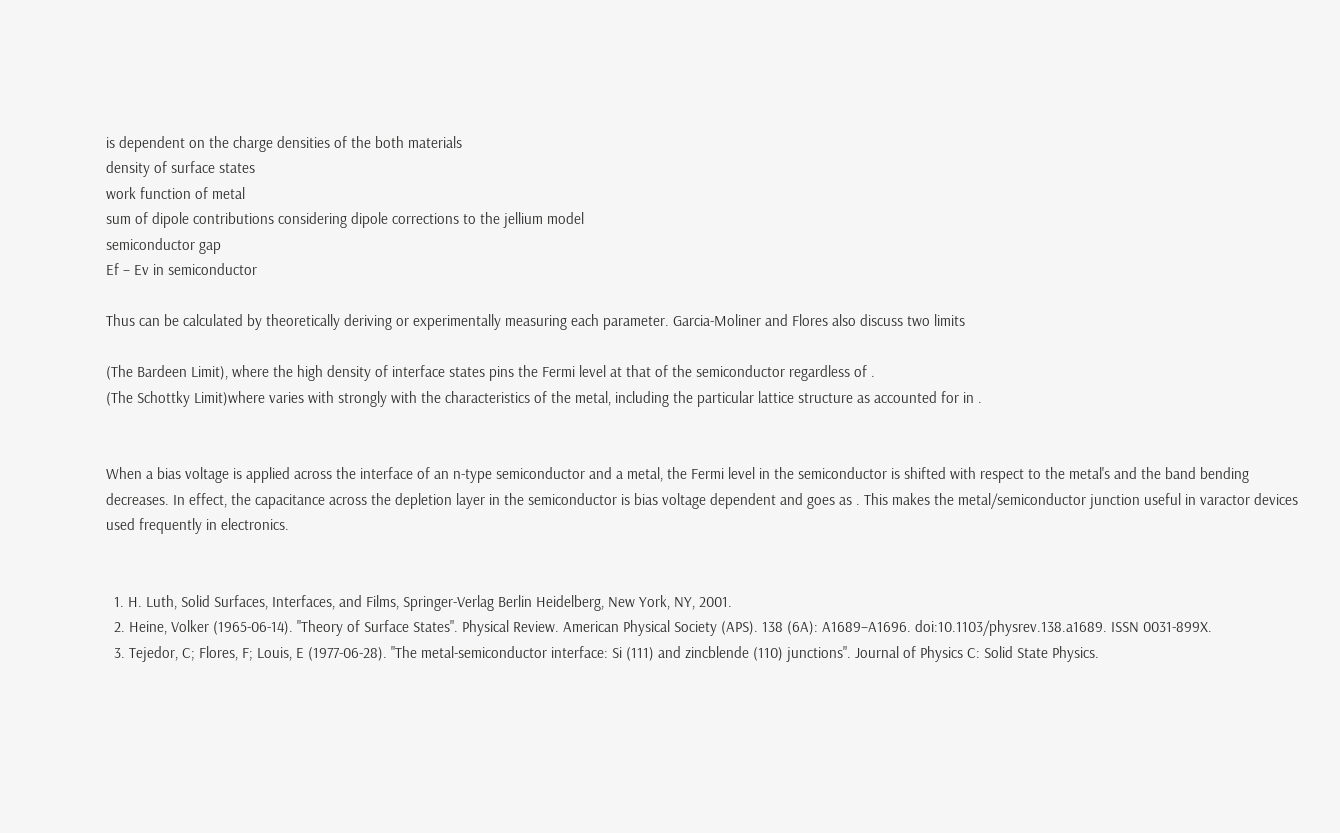is dependent on the charge densities of the both materials
density of surface states
work function of metal
sum of dipole contributions considering dipole corrections to the jellium model
semiconductor gap
Ef – Ev in semiconductor

Thus can be calculated by theoretically deriving or experimentally measuring each parameter. Garcia-Moliner and Flores also discuss two limits

(The Bardeen Limit), where the high density of interface states pins the Fermi level at that of the semiconductor regardless of .
(The Schottky Limit)where varies with strongly with the characteristics of the metal, including the particular lattice structure as accounted for in .


When a bias voltage is applied across the interface of an n-type semiconductor and a metal, the Fermi level in the semiconductor is shifted with respect to the metal's and the band bending decreases. In effect, the capacitance across the depletion layer in the semiconductor is bias voltage dependent and goes as . This makes the metal/semiconductor junction useful in varactor devices used frequently in electronics.


  1. H. Luth, Solid Surfaces, Interfaces, and Films, Springer-Verlag Berlin Heidelberg, New York, NY, 2001.
  2. Heine, Volker (1965-06-14). "Theory of Surface States". Physical Review. American Physical Society (APS). 138 (6A): A1689–A1696. doi:10.1103/physrev.138.a1689. ISSN 0031-899X.
  3. Tejedor, C; Flores, F; Louis, E (1977-06-28). "The metal-semiconductor interface: Si (111) and zincblende (110) junctions". Journal of Physics C: Solid State Physics.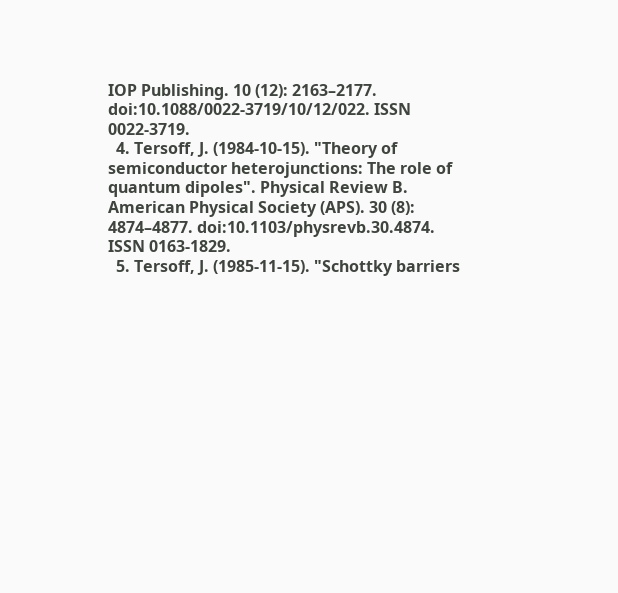IOP Publishing. 10 (12): 2163–2177. doi:10.1088/0022-3719/10/12/022. ISSN 0022-3719.
  4. Tersoff, J. (1984-10-15). "Theory of semiconductor heterojunctions: The role of quantum dipoles". Physical Review B. American Physical Society (APS). 30 (8): 4874–4877. doi:10.1103/physrevb.30.4874. ISSN 0163-1829.
  5. Tersoff, J. (1985-11-15). "Schottky barriers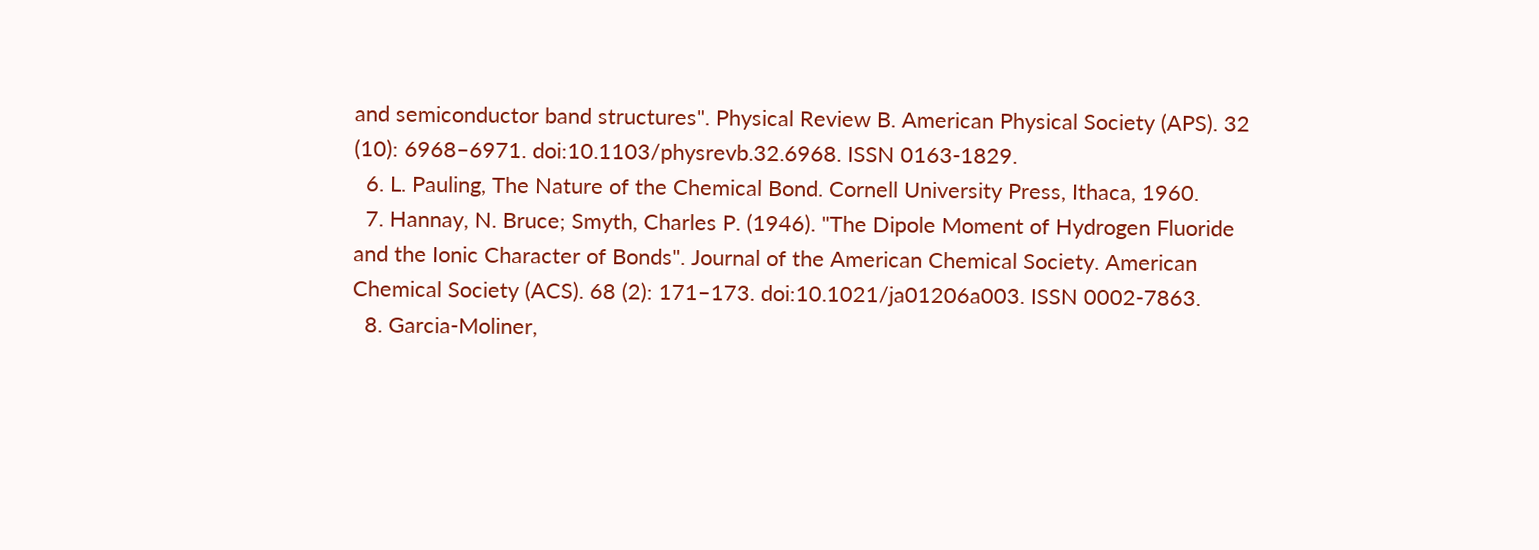and semiconductor band structures". Physical Review B. American Physical Society (APS). 32 (10): 6968–6971. doi:10.1103/physrevb.32.6968. ISSN 0163-1829.
  6. L. Pauling, The Nature of the Chemical Bond. Cornell University Press, Ithaca, 1960.
  7. Hannay, N. Bruce; Smyth, Charles P. (1946). "The Dipole Moment of Hydrogen Fluoride and the Ionic Character of Bonds". Journal of the American Chemical Society. American Chemical Society (ACS). 68 (2): 171–173. doi:10.1021/ja01206a003. ISSN 0002-7863.
  8. Garcia-Moliner,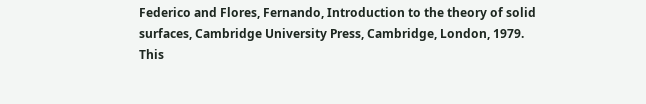Federico and Flores, Fernando, Introduction to the theory of solid surfaces, Cambridge University Press, Cambridge, London, 1979.
This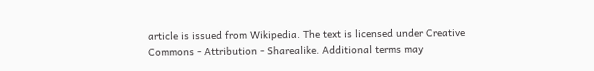article is issued from Wikipedia. The text is licensed under Creative Commons - Attribution - Sharealike. Additional terms may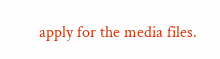apply for the media files.